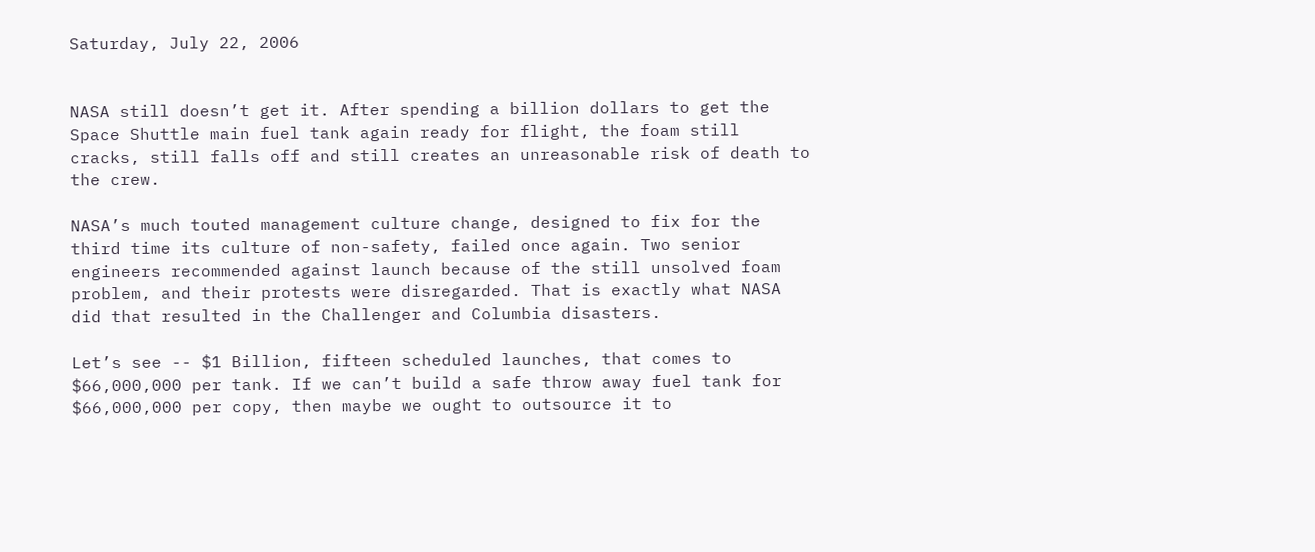Saturday, July 22, 2006


NASA still doesn’t get it. After spending a billion dollars to get the Space Shuttle main fuel tank again ready for flight, the foam still cracks, still falls off and still creates an unreasonable risk of death to the crew.

NASA’s much touted management culture change, designed to fix for the third time its culture of non-safety, failed once again. Two senior engineers recommended against launch because of the still unsolved foam problem, and their protests were disregarded. That is exactly what NASA did that resulted in the Challenger and Columbia disasters.

Let’s see -- $1 Billion, fifteen scheduled launches, that comes to $66,000,000 per tank. If we can’t build a safe throw away fuel tank for $66,000,000 per copy, then maybe we ought to outsource it to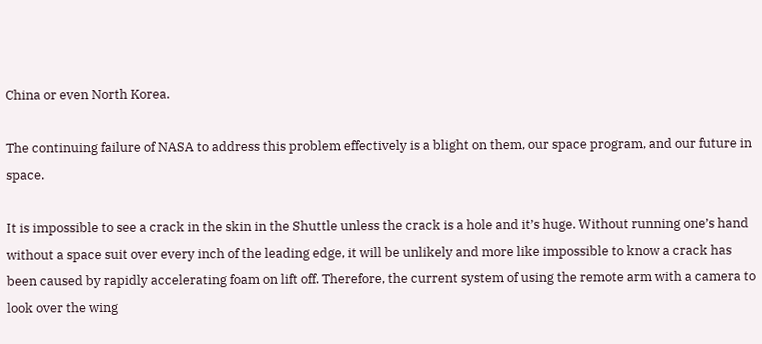China or even North Korea.

The continuing failure of NASA to address this problem effectively is a blight on them, our space program, and our future in space.

It is impossible to see a crack in the skin in the Shuttle unless the crack is a hole and it’s huge. Without running one’s hand without a space suit over every inch of the leading edge, it will be unlikely and more like impossible to know a crack has been caused by rapidly accelerating foam on lift off. Therefore, the current system of using the remote arm with a camera to look over the wing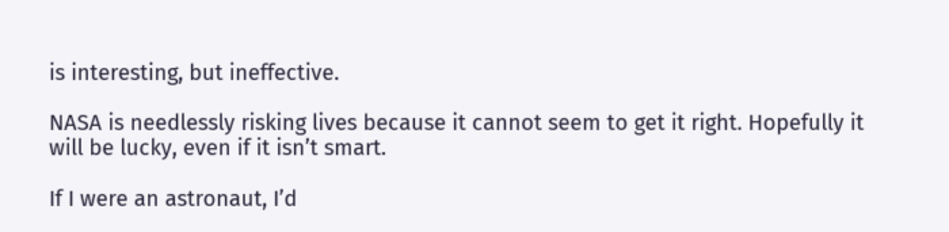is interesting, but ineffective.

NASA is needlessly risking lives because it cannot seem to get it right. Hopefully it will be lucky, even if it isn’t smart.

If I were an astronaut, I’d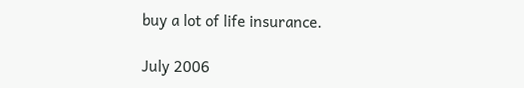buy a lot of life insurance.

July 2006